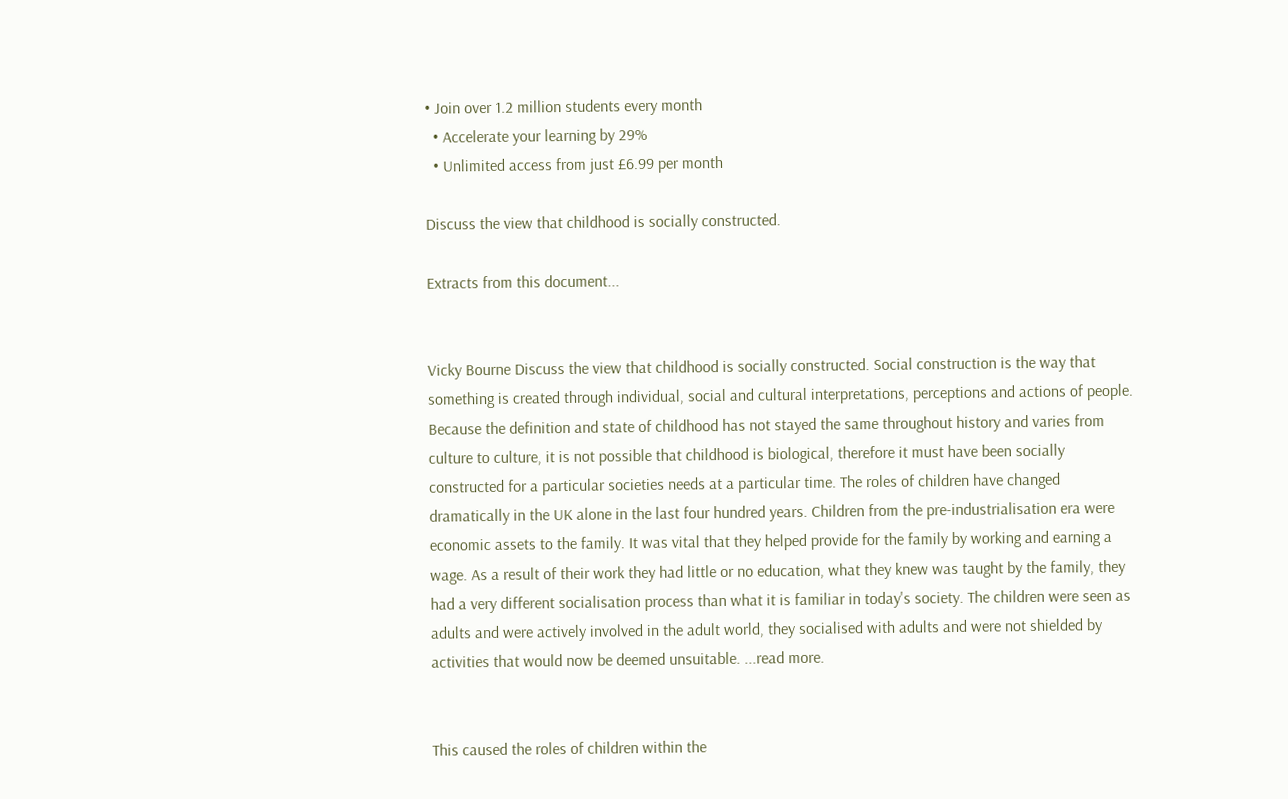• Join over 1.2 million students every month
  • Accelerate your learning by 29%
  • Unlimited access from just £6.99 per month

Discuss the view that childhood is socially constructed.

Extracts from this document...


Vicky Bourne Discuss the view that childhood is socially constructed. Social construction is the way that something is created through individual, social and cultural interpretations, perceptions and actions of people. Because the definition and state of childhood has not stayed the same throughout history and varies from culture to culture, it is not possible that childhood is biological, therefore it must have been socially constructed for a particular societies needs at a particular time. The roles of children have changed dramatically in the UK alone in the last four hundred years. Children from the pre-industrialisation era were economic assets to the family. It was vital that they helped provide for the family by working and earning a wage. As a result of their work they had little or no education, what they knew was taught by the family, they had a very different socialisation process than what it is familiar in today's society. The children were seen as adults and were actively involved in the adult world, they socialised with adults and were not shielded by activities that would now be deemed unsuitable. ...read more.


This caused the roles of children within the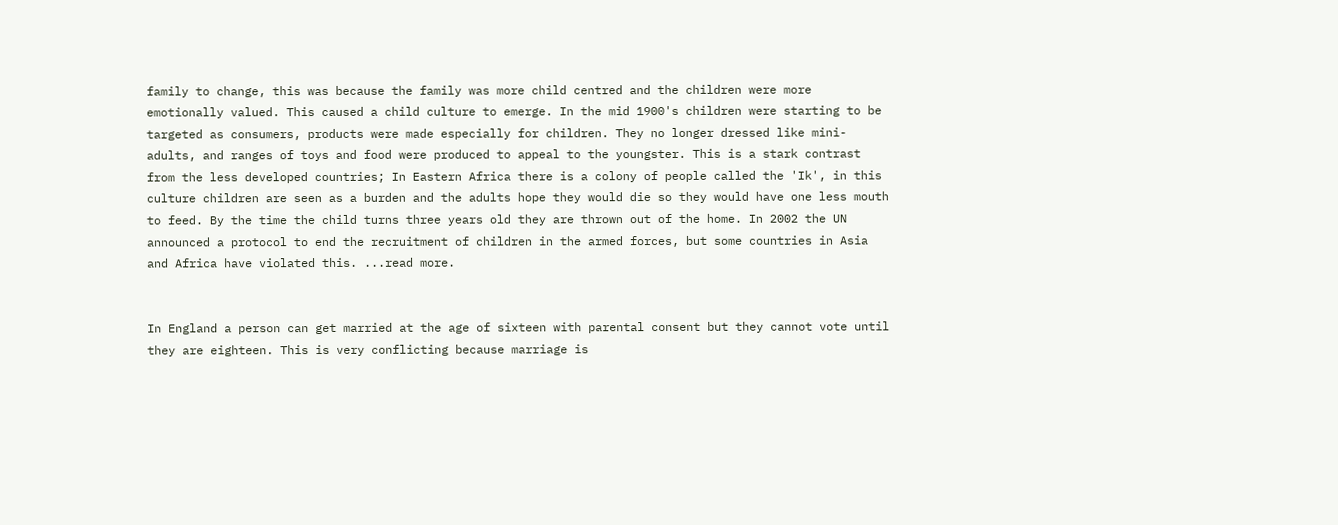family to change, this was because the family was more child centred and the children were more emotionally valued. This caused a child culture to emerge. In the mid 1900's children were starting to be targeted as consumers, products were made especially for children. They no longer dressed like mini-adults, and ranges of toys and food were produced to appeal to the youngster. This is a stark contrast from the less developed countries; In Eastern Africa there is a colony of people called the 'Ik', in this culture children are seen as a burden and the adults hope they would die so they would have one less mouth to feed. By the time the child turns three years old they are thrown out of the home. In 2002 the UN announced a protocol to end the recruitment of children in the armed forces, but some countries in Asia and Africa have violated this. ...read more.


In England a person can get married at the age of sixteen with parental consent but they cannot vote until they are eighteen. This is very conflicting because marriage is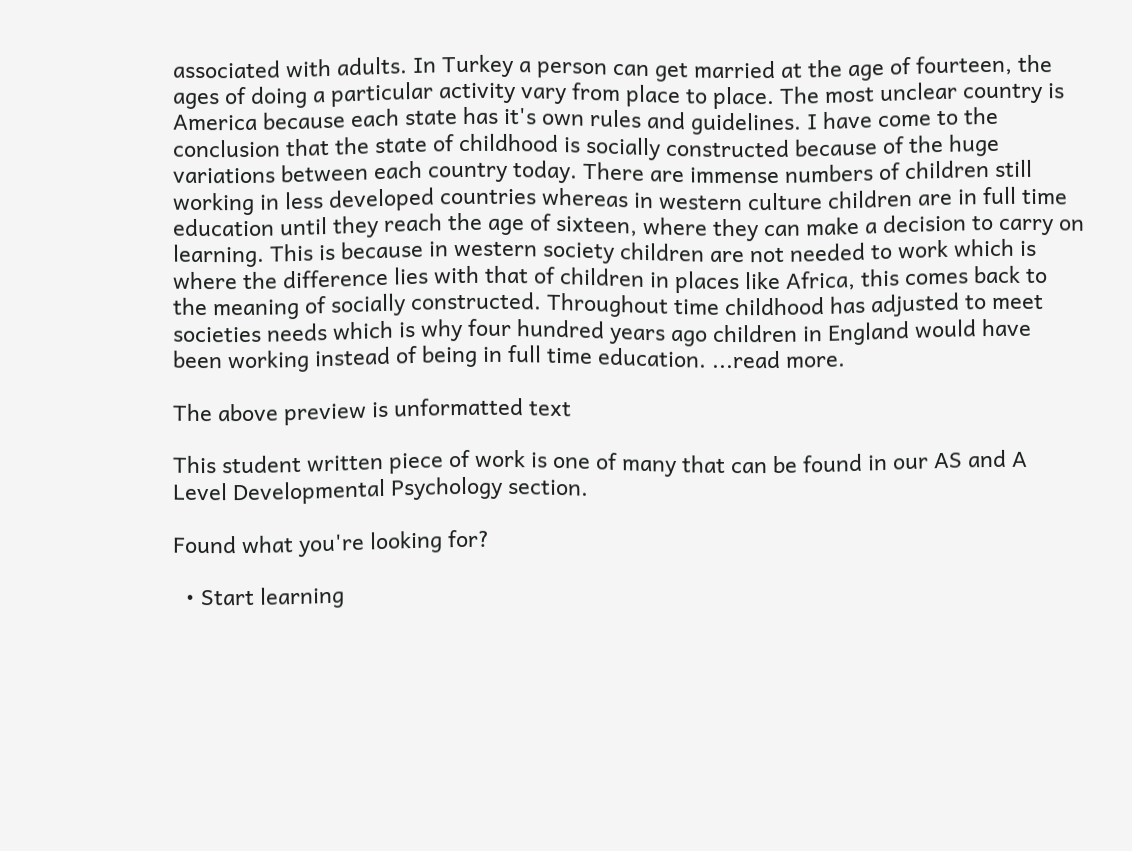associated with adults. In Turkey a person can get married at the age of fourteen, the ages of doing a particular activity vary from place to place. The most unclear country is America because each state has it's own rules and guidelines. I have come to the conclusion that the state of childhood is socially constructed because of the huge variations between each country today. There are immense numbers of children still working in less developed countries whereas in western culture children are in full time education until they reach the age of sixteen, where they can make a decision to carry on learning. This is because in western society children are not needed to work which is where the difference lies with that of children in places like Africa, this comes back to the meaning of socially constructed. Throughout time childhood has adjusted to meet societies needs which is why four hundred years ago children in England would have been working instead of being in full time education. ...read more.

The above preview is unformatted text

This student written piece of work is one of many that can be found in our AS and A Level Developmental Psychology section.

Found what you're looking for?

  • Start learning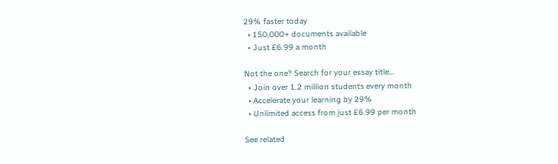29% faster today
  • 150,000+ documents available
  • Just £6.99 a month

Not the one? Search for your essay title...
  • Join over 1.2 million students every month
  • Accelerate your learning by 29%
  • Unlimited access from just £6.99 per month

See related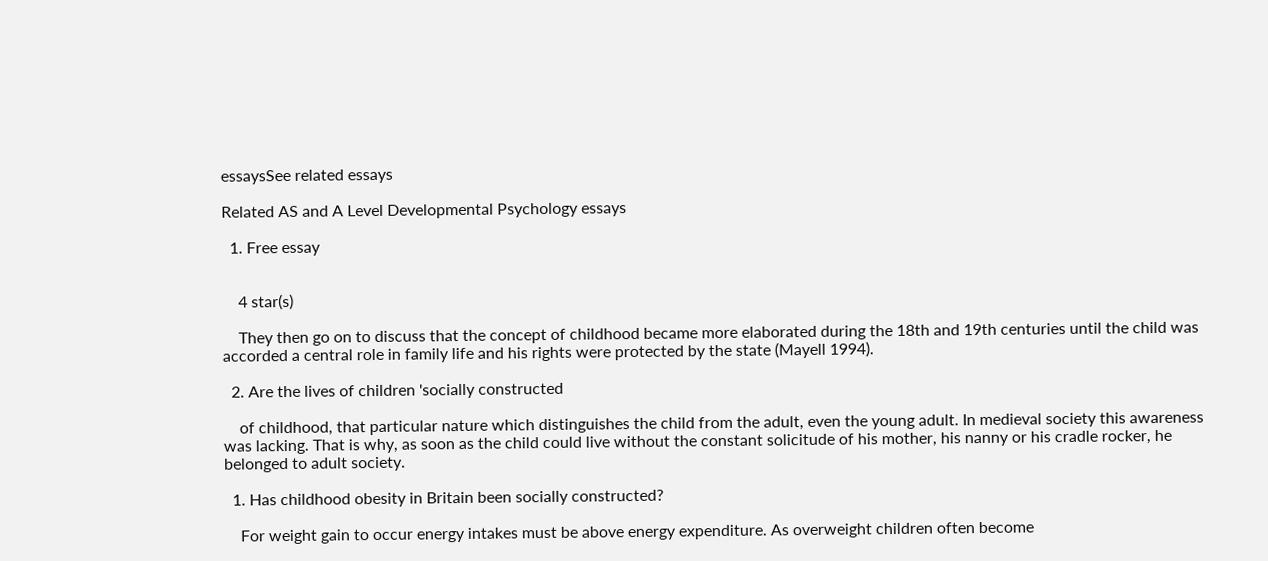essaysSee related essays

Related AS and A Level Developmental Psychology essays

  1. Free essay


    4 star(s)

    They then go on to discuss that the concept of childhood became more elaborated during the 18th and 19th centuries until the child was accorded a central role in family life and his rights were protected by the state (Mayell 1994).

  2. Are the lives of children 'socially constructed

    of childhood, that particular nature which distinguishes the child from the adult, even the young adult. In medieval society this awareness was lacking. That is why, as soon as the child could live without the constant solicitude of his mother, his nanny or his cradle rocker, he belonged to adult society.

  1. Has childhood obesity in Britain been socially constructed?

    For weight gain to occur energy intakes must be above energy expenditure. As overweight children often become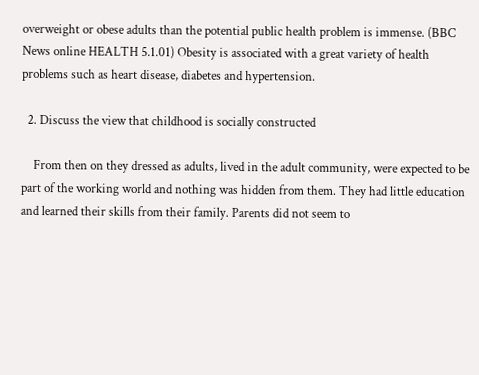overweight or obese adults than the potential public health problem is immense. (BBC News online HEALTH 5.1.01) Obesity is associated with a great variety of health problems such as heart disease, diabetes and hypertension.

  2. Discuss the view that childhood is socially constructed

    From then on they dressed as adults, lived in the adult community, were expected to be part of the working world and nothing was hidden from them. They had little education and learned their skills from their family. Parents did not seem to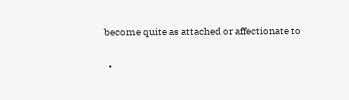become quite as attached or affectionate to

  •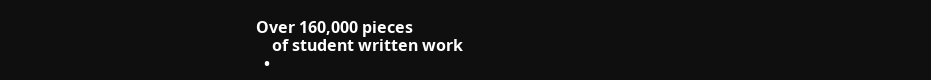Over 160,000 pieces
    of student written work
  •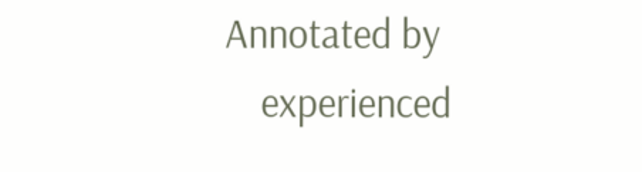Annotated by
    experienced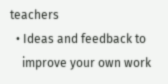teachers
  • Ideas and feedback to
    improve your own work